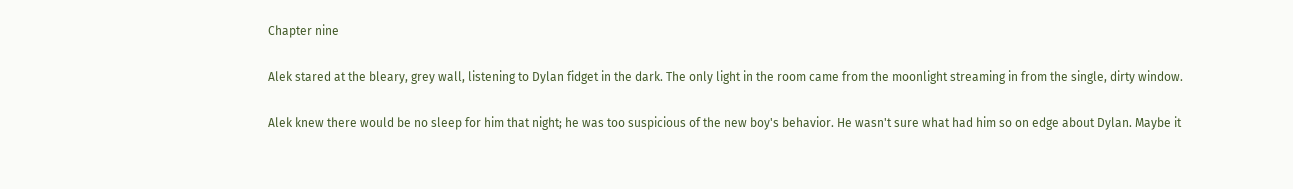Chapter nine

Alek stared at the bleary, grey wall, listening to Dylan fidget in the dark. The only light in the room came from the moonlight streaming in from the single, dirty window.

Alek knew there would be no sleep for him that night; he was too suspicious of the new boy's behavior. He wasn't sure what had him so on edge about Dylan. Maybe it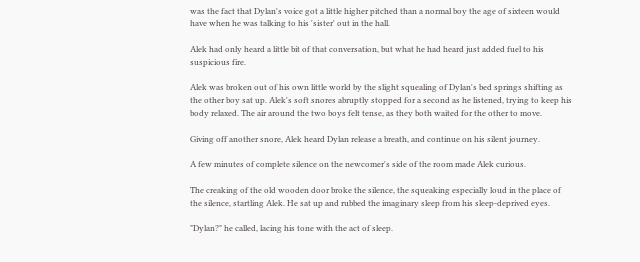was the fact that Dylan's voice got a little higher pitched than a normal boy the age of sixteen would have when he was talking to his 'sister' out in the hall.

Alek had only heard a little bit of that conversation, but what he had heard just added fuel to his suspicious fire.

Alek was broken out of his own little world by the slight squealing of Dylan's bed springs shifting as the other boy sat up. Alek's soft snores abruptly stopped for a second as he listened, trying to keep his body relaxed. The air around the two boys felt tense, as they both waited for the other to move.

Giving off another snore, Alek heard Dylan release a breath, and continue on his silent journey.

A few minutes of complete silence on the newcomer's side of the room made Alek curious.

The creaking of the old wooden door broke the silence, the squeaking especially loud in the place of the silence, startling Alek. He sat up and rubbed the imaginary sleep from his sleep-deprived eyes.

"Dylan?" he called, lacing his tone with the act of sleep.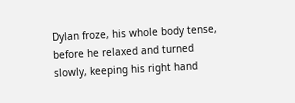Dylan froze, his whole body tense, before he relaxed and turned slowly, keeping his right hand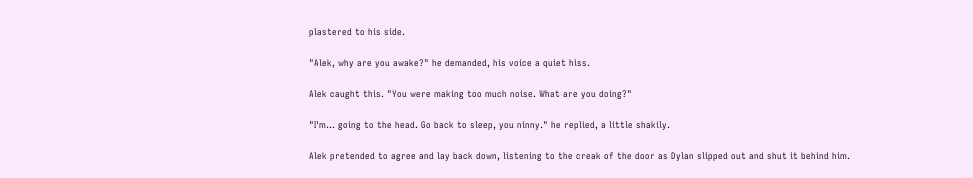plastered to his side.

"Alek, why are you awake?" he demanded, his voice a quiet hiss.

Alek caught this. "You were making too much noise. What are you doing?"

"I'm... going to the head. Go back to sleep, you ninny." he replied, a little shakily.

Alek pretended to agree and lay back down, listening to the creak of the door as Dylan slipped out and shut it behind him.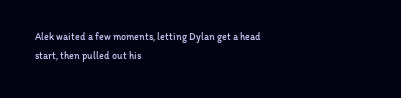Alek waited a few moments, letting Dylan get a head start, then pulled out his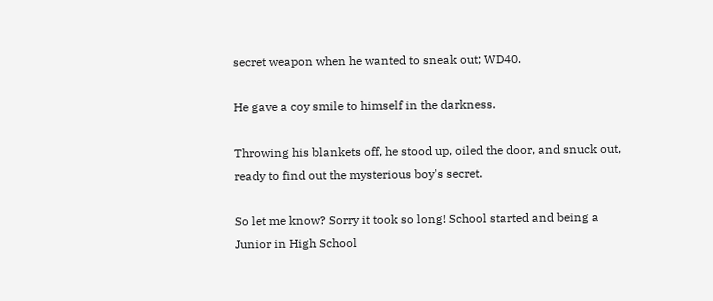secret weapon when he wanted to sneak out; WD40.

He gave a coy smile to himself in the darkness.

Throwing his blankets off, he stood up, oiled the door, and snuck out, ready to find out the mysterious boy's secret.

So let me know? Sorry it took so long! School started and being a Junior in High School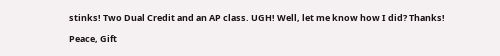stinks! Two Dual Credit and an AP class. UGH! Well, let me know how I did? Thanks!

Peace, Gift